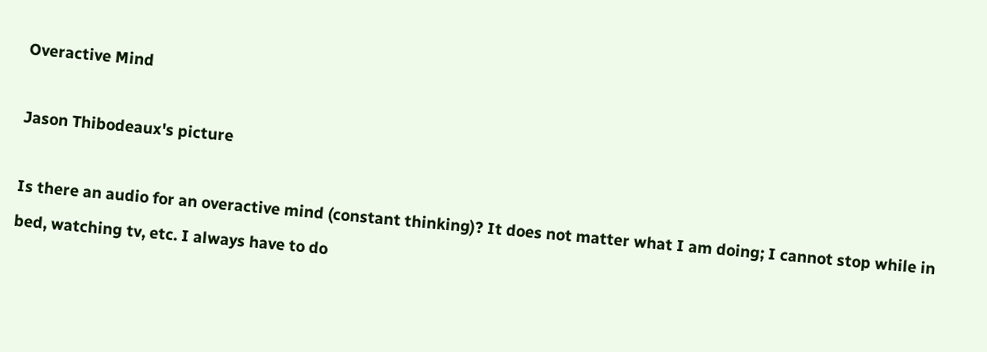Overactive Mind

Jason Thibodeaux's picture

Is there an audio for an overactive mind (constant thinking)? It does not matter what I am doing; I cannot stop while in bed, watching tv, etc. I always have to do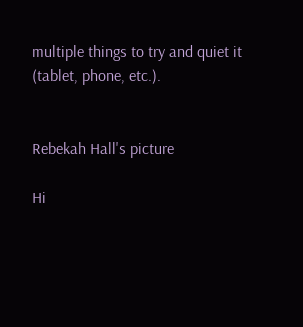multiple things to try and quiet it (tablet, phone, etc.).


Rebekah Hall's picture

Hi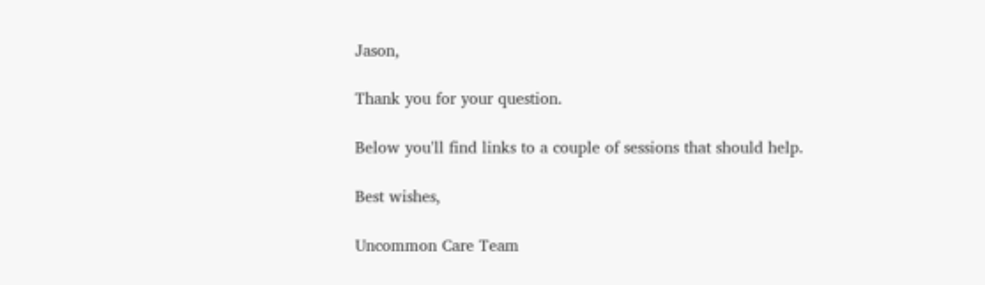Jason,

Thank you for your question.

Below you'll find links to a couple of sessions that should help.

Best wishes,

Uncommon Care Team